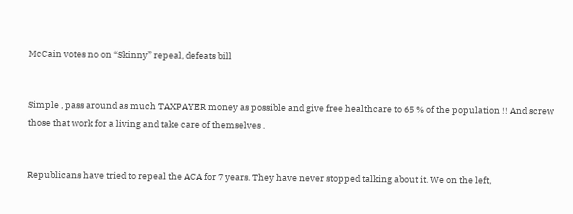McCain votes no on “Skinny” repeal, defeats bill


Simple , pass around as much TAXPAYER money as possible and give free healthcare to 65 % of the population !! And screw those that work for a living and take care of themselves .


Republicans have tried to repeal the ACA for 7 years. They have never stopped talking about it. We on the left,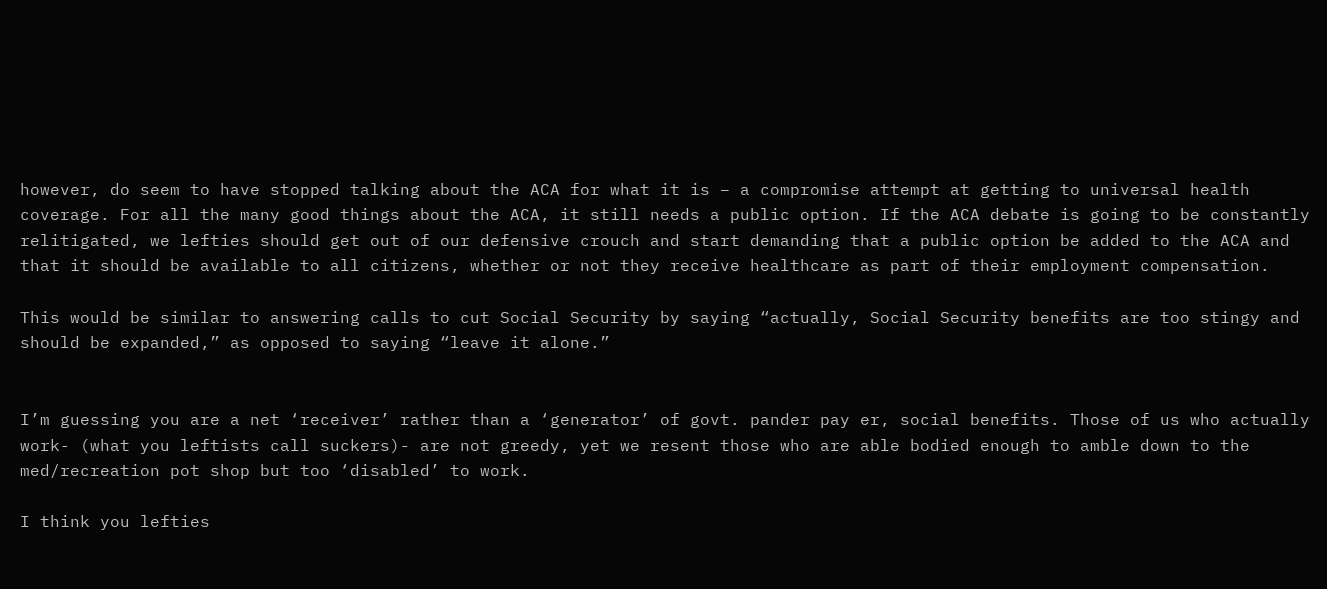however, do seem to have stopped talking about the ACA for what it is – a compromise attempt at getting to universal health coverage. For all the many good things about the ACA, it still needs a public option. If the ACA debate is going to be constantly relitigated, we lefties should get out of our defensive crouch and start demanding that a public option be added to the ACA and that it should be available to all citizens, whether or not they receive healthcare as part of their employment compensation.

This would be similar to answering calls to cut Social Security by saying “actually, Social Security benefits are too stingy and should be expanded,” as opposed to saying “leave it alone.”


I’m guessing you are a net ‘receiver’ rather than a ‘generator’ of govt. pander pay er, social benefits. Those of us who actually work- (what you leftists call suckers)- are not greedy, yet we resent those who are able bodied enough to amble down to the med/recreation pot shop but too ‘disabled’ to work.

I think you lefties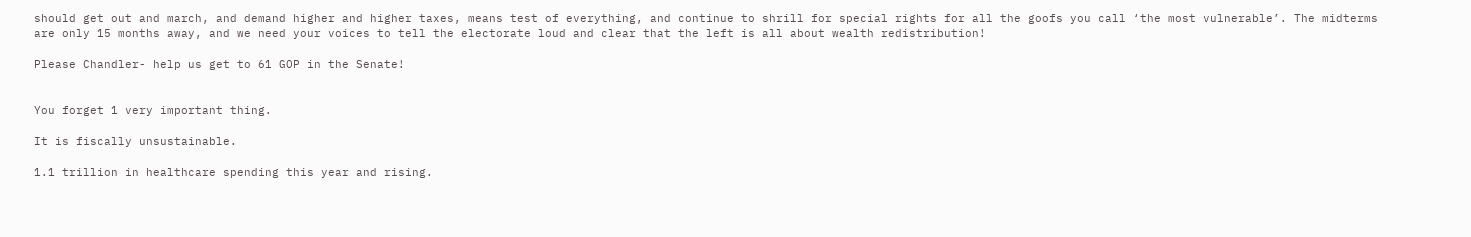should get out and march, and demand higher and higher taxes, means test of everything, and continue to shrill for special rights for all the goofs you call ‘the most vulnerable’. The midterms are only 15 months away, and we need your voices to tell the electorate loud and clear that the left is all about wealth redistribution!

Please Chandler- help us get to 61 GOP in the Senate!


You forget 1 very important thing.

It is fiscally unsustainable.

1.1 trillion in healthcare spending this year and rising.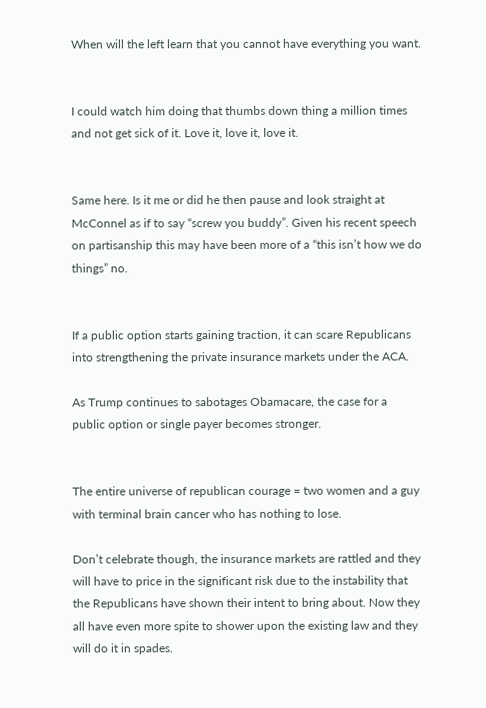When will the left learn that you cannot have everything you want.


I could watch him doing that thumbs down thing a million times and not get sick of it. Love it, love it, love it.


Same here. Is it me or did he then pause and look straight at McConnel as if to say “screw you buddy”. Given his recent speech on partisanship this may have been more of a “this isn’t how we do things” no.


If a public option starts gaining traction, it can scare Republicans into strengthening the private insurance markets under the ACA.

As Trump continues to sabotages Obamacare, the case for a public option or single payer becomes stronger.


The entire universe of republican courage = two women and a guy with terminal brain cancer who has nothing to lose.

Don’t celebrate though, the insurance markets are rattled and they will have to price in the significant risk due to the instability that the Republicans have shown their intent to bring about. Now they all have even more spite to shower upon the existing law and they will do it in spades.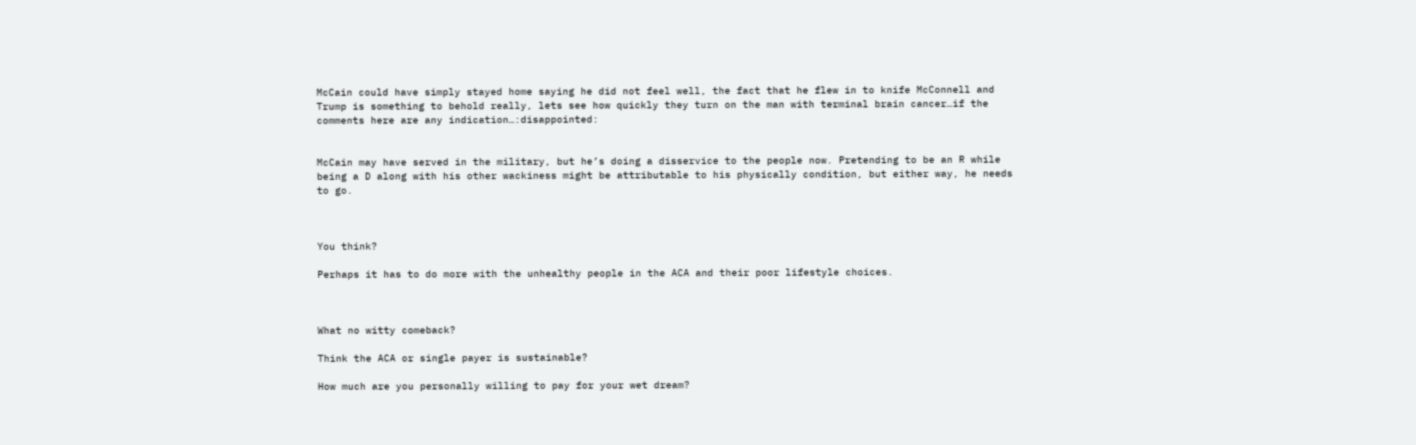McCain could have simply stayed home saying he did not feel well, the fact that he flew in to knife McConnell and Trump is something to behold really, lets see how quickly they turn on the man with terminal brain cancer…if the comments here are any indication…:disappointed:


McCain may have served in the military, but he’s doing a disservice to the people now. Pretending to be an R while being a D along with his other wackiness might be attributable to his physically condition, but either way, he needs to go.



You think?

Perhaps it has to do more with the unhealthy people in the ACA and their poor lifestyle choices.



What no witty comeback?

Think the ACA or single payer is sustainable?

How much are you personally willing to pay for your wet dream?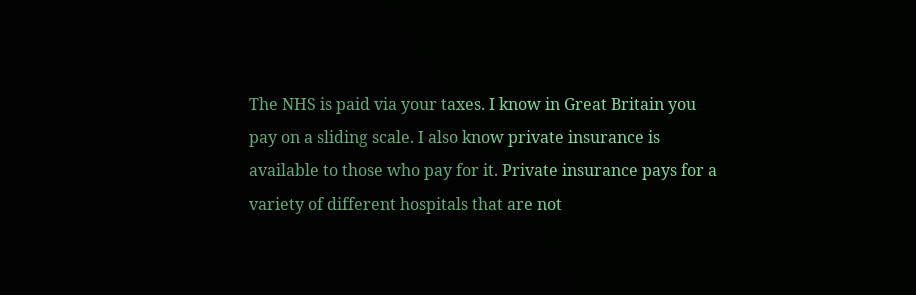The NHS is paid via your taxes. I know in Great Britain you pay on a sliding scale. I also know private insurance is available to those who pay for it. Private insurance pays for a variety of different hospitals that are not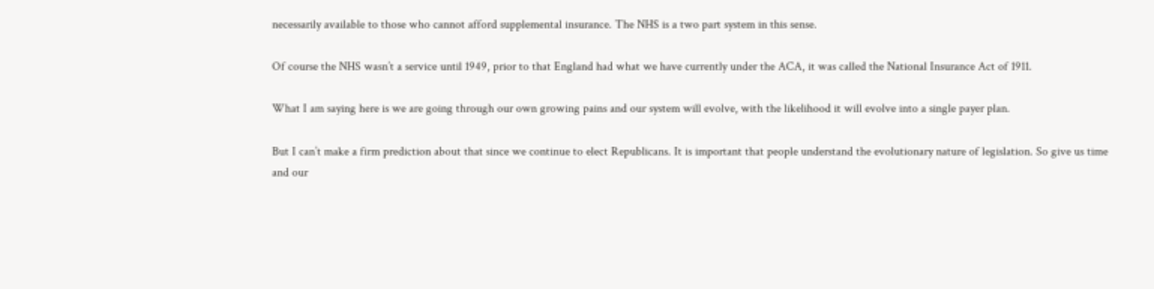necessarily available to those who cannot afford supplemental insurance. The NHS is a two part system in this sense.

Of course the NHS wasn’t a service until 1949, prior to that England had what we have currently under the ACA, it was called the National Insurance Act of 1911.

What I am saying here is we are going through our own growing pains and our system will evolve, with the likelihood it will evolve into a single payer plan.

But I can’t make a firm prediction about that since we continue to elect Republicans. It is important that people understand the evolutionary nature of legislation. So give us time and our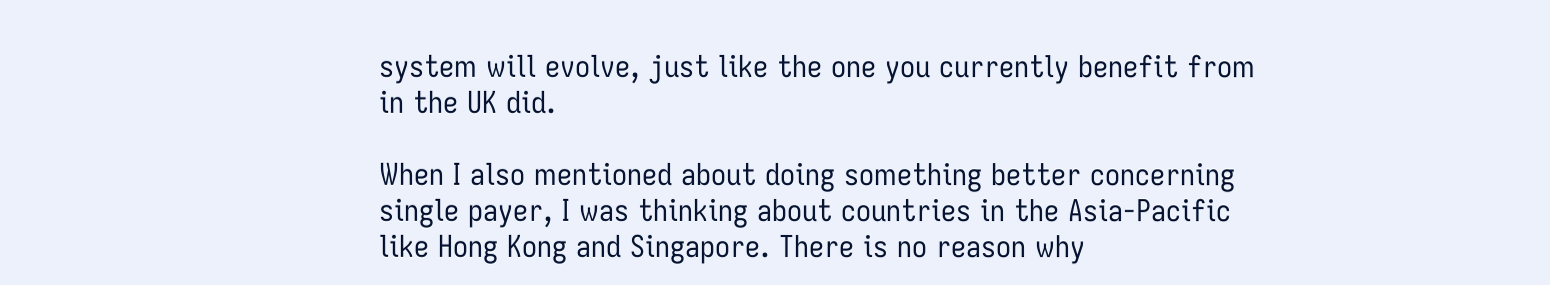system will evolve, just like the one you currently benefit from in the UK did.

When I also mentioned about doing something better concerning single payer, I was thinking about countries in the Asia-Pacific like Hong Kong and Singapore. There is no reason why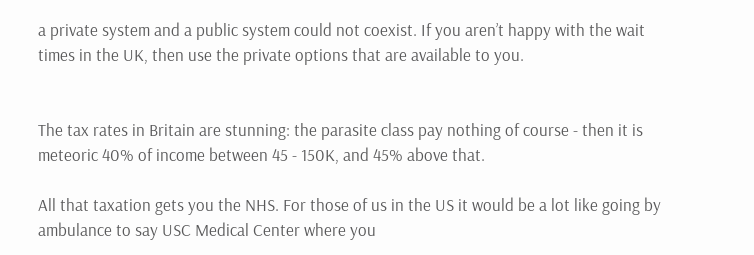a private system and a public system could not coexist. If you aren’t happy with the wait times in the UK, then use the private options that are available to you.


The tax rates in Britain are stunning: the parasite class pay nothing of course - then it is meteoric 40% of income between 45 - 150K, and 45% above that.

All that taxation gets you the NHS. For those of us in the US it would be a lot like going by ambulance to say USC Medical Center where you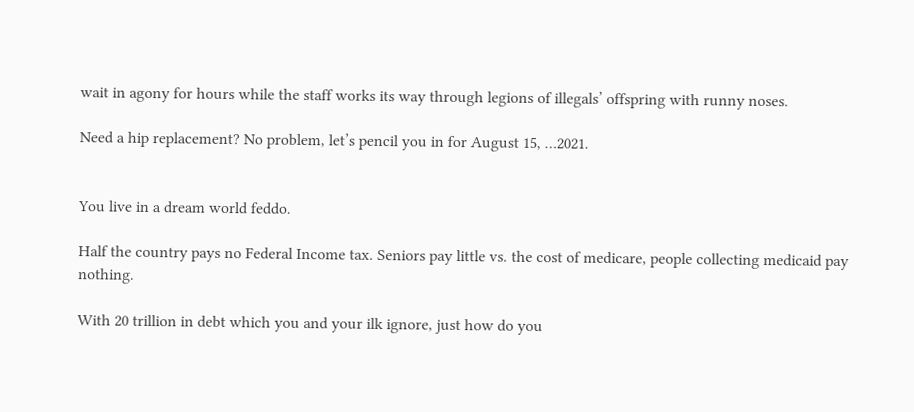wait in agony for hours while the staff works its way through legions of illegals’ offspring with runny noses.

Need a hip replacement? No problem, let’s pencil you in for August 15, …2021.


You live in a dream world feddo.

Half the country pays no Federal Income tax. Seniors pay little vs. the cost of medicare, people collecting medicaid pay nothing.

With 20 trillion in debt which you and your ilk ignore, just how do you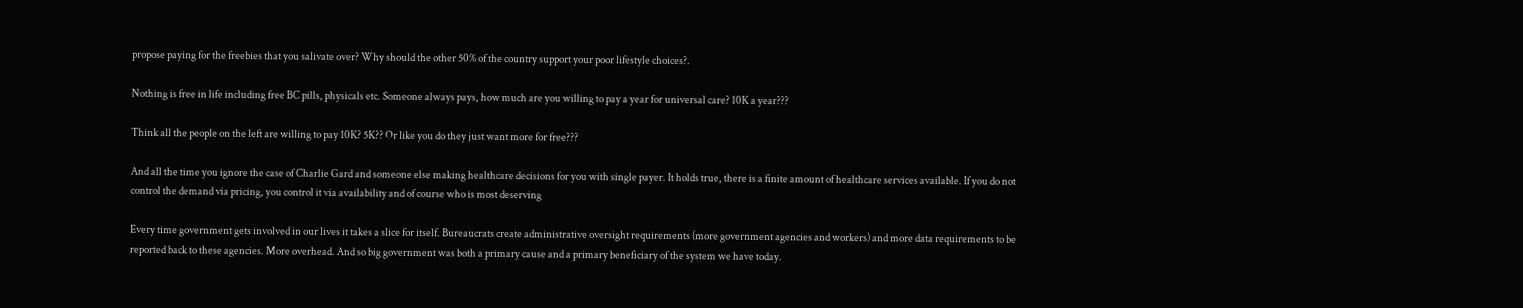propose paying for the freebies that you salivate over? Why should the other 50% of the country support your poor lifestyle choices?.

Nothing is free in life including free BC pills, physicals etc. Someone always pays, how much are you willing to pay a year for universal care? 10K a year???

Think all the people on the left are willing to pay 10K? 5K?? Or like you do they just want more for free???

And all the time you ignore the case of Charlie Gard and someone else making healthcare decisions for you with single payer. It holds true, there is a finite amount of healthcare services available. If you do not control the demand via pricing, you control it via availability and of course who is most deserving

Every time government gets involved in our lives it takes a slice for itself. Bureaucrats create administrative oversight requirements (more government agencies and workers) and more data requirements to be reported back to these agencies. More overhead. And so big government was both a primary cause and a primary beneficiary of the system we have today.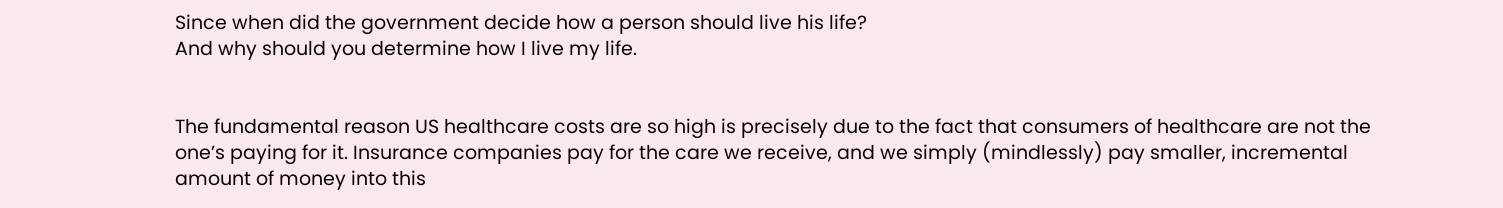Since when did the government decide how a person should live his life?
And why should you determine how I live my life.


The fundamental reason US healthcare costs are so high is precisely due to the fact that consumers of healthcare are not the one’s paying for it. Insurance companies pay for the care we receive, and we simply (mindlessly) pay smaller, incremental amount of money into this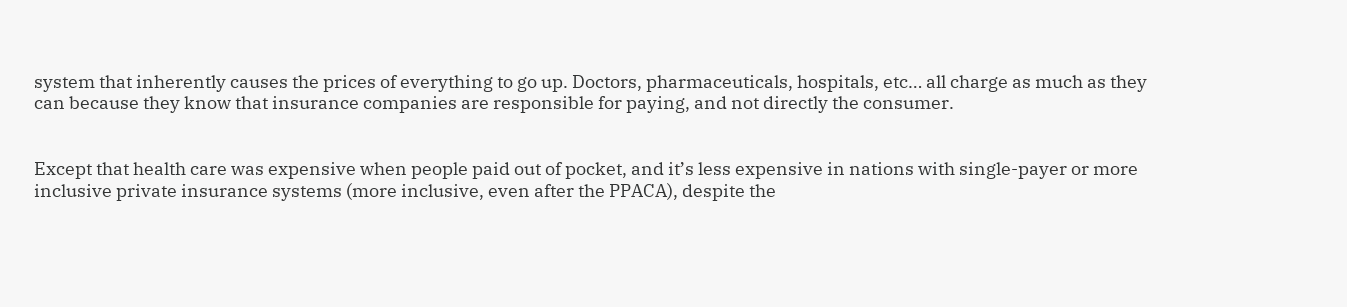system that inherently causes the prices of everything to go up. Doctors, pharmaceuticals, hospitals, etc… all charge as much as they can because they know that insurance companies are responsible for paying, and not directly the consumer.


Except that health care was expensive when people paid out of pocket, and it’s less expensive in nations with single-payer or more inclusive private insurance systems (more inclusive, even after the PPACA), despite the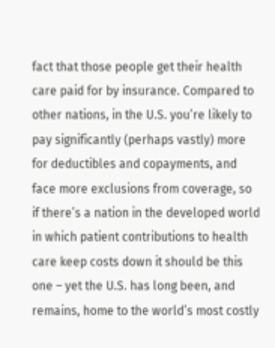fact that those people get their health care paid for by insurance. Compared to other nations, in the U.S. you’re likely to pay significantly (perhaps vastly) more for deductibles and copayments, and face more exclusions from coverage, so if there’s a nation in the developed world in which patient contributions to health care keep costs down it should be this one – yet the U.S. has long been, and remains, home to the world’s most costly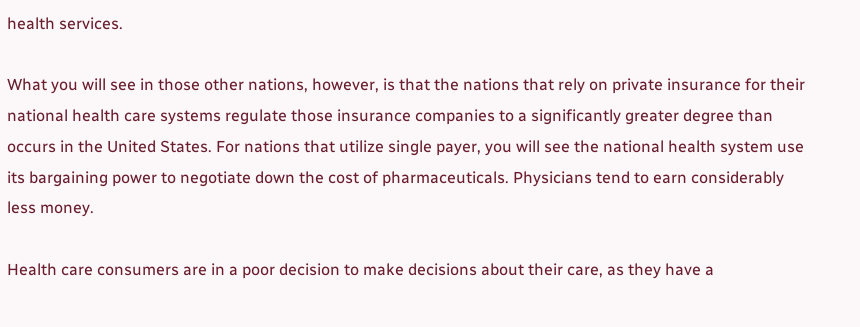health services.

What you will see in those other nations, however, is that the nations that rely on private insurance for their national health care systems regulate those insurance companies to a significantly greater degree than occurs in the United States. For nations that utilize single payer, you will see the national health system use its bargaining power to negotiate down the cost of pharmaceuticals. Physicians tend to earn considerably less money.

Health care consumers are in a poor decision to make decisions about their care, as they have a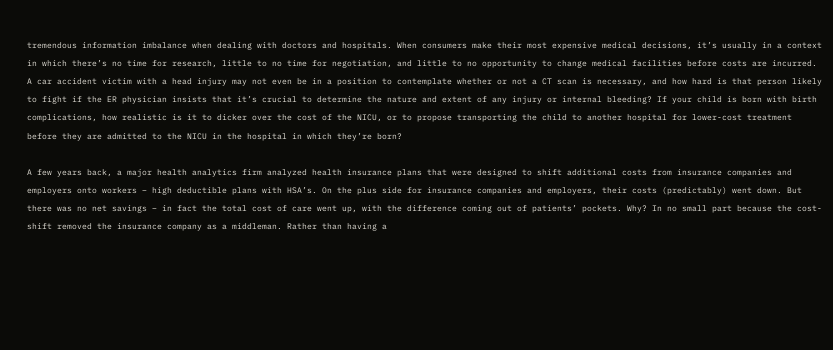tremendous information imbalance when dealing with doctors and hospitals. When consumers make their most expensive medical decisions, it’s usually in a context in which there’s no time for research, little to no time for negotiation, and little to no opportunity to change medical facilities before costs are incurred. A car accident victim with a head injury may not even be in a position to contemplate whether or not a CT scan is necessary, and how hard is that person likely to fight if the ER physician insists that it’s crucial to determine the nature and extent of any injury or internal bleeding? If your child is born with birth complications, how realistic is it to dicker over the cost of the NICU, or to propose transporting the child to another hospital for lower-cost treatment before they are admitted to the NICU in the hospital in which they’re born?

A few years back, a major health analytics firm analyzed health insurance plans that were designed to shift additional costs from insurance companies and employers onto workers – high deductible plans with HSA’s. On the plus side for insurance companies and employers, their costs (predictably) went down. But there was no net savings – in fact the total cost of care went up, with the difference coming out of patients’ pockets. Why? In no small part because the cost-shift removed the insurance company as a middleman. Rather than having a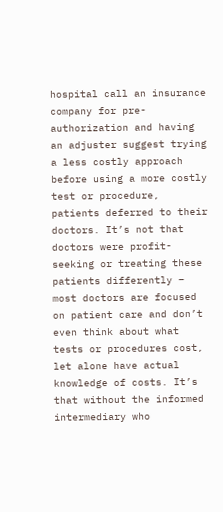hospital call an insurance company for pre-authorization and having an adjuster suggest trying a less costly approach before using a more costly test or procedure, patients deferred to their doctors. It’s not that doctors were profit-seeking or treating these patients differently – most doctors are focused on patient care and don’t even think about what tests or procedures cost, let alone have actual knowledge of costs. It’s that without the informed intermediary who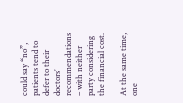could say “no”, patients tend to defer to their doctors’ recommendations – with neither party considering the financial cost.

At the same time, one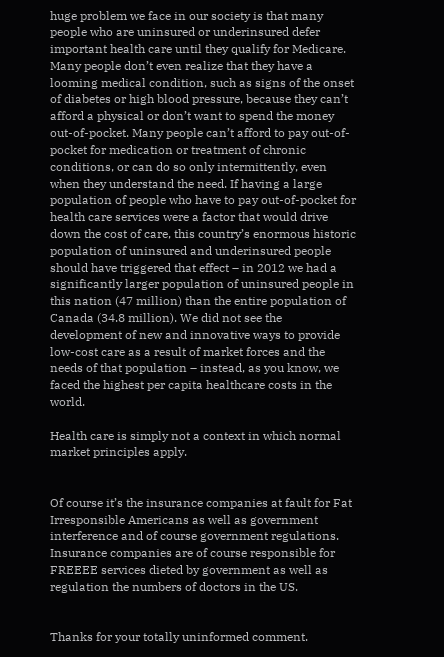huge problem we face in our society is that many people who are uninsured or underinsured defer important health care until they qualify for Medicare. Many people don’t even realize that they have a looming medical condition, such as signs of the onset of diabetes or high blood pressure, because they can’t afford a physical or don’t want to spend the money out-of-pocket. Many people can’t afford to pay out-of-pocket for medication or treatment of chronic conditions, or can do so only intermittently, even when they understand the need. If having a large population of people who have to pay out-of-pocket for health care services were a factor that would drive down the cost of care, this country’s enormous historic population of uninsured and underinsured people should have triggered that effect – in 2012 we had a significantly larger population of uninsured people in this nation (47 million) than the entire population of Canada (34.8 million). We did not see the development of new and innovative ways to provide low-cost care as a result of market forces and the needs of that population – instead, as you know, we faced the highest per capita healthcare costs in the world.

Health care is simply not a context in which normal market principles apply.


Of course it’s the insurance companies at fault for Fat Irresponsible Americans as well as government interference and of course government regulations. Insurance companies are of course responsible for FREEEE services dieted by government as well as regulation the numbers of doctors in the US.


Thanks for your totally uninformed comment.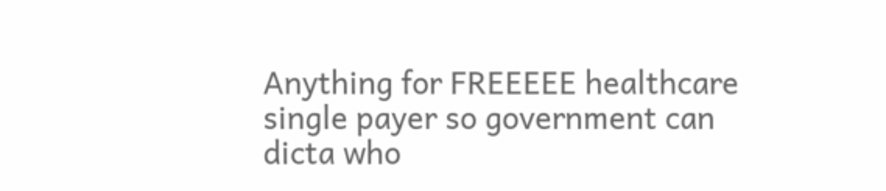Anything for FREEEEE healthcare single payer so government can dicta who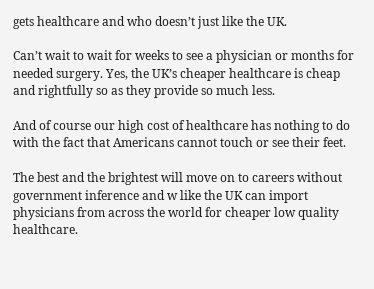gets healthcare and who doesn’t just like the UK.

Can’t wait to wait for weeks to see a physician or months for needed surgery. Yes, the UK’s cheaper healthcare is cheap and rightfully so as they provide so much less.

And of course our high cost of healthcare has nothing to do with the fact that Americans cannot touch or see their feet.

The best and the brightest will move on to careers without government inference and w like the UK can import physicians from across the world for cheaper low quality healthcare.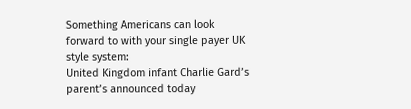Something Americans can look forward to with your single payer UK style system:
United Kingdom infant Charlie Gard’s parent’s announced today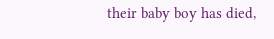their baby boy has died,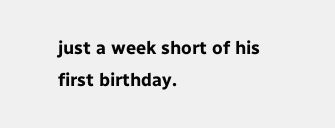just a week short of his first birthday.